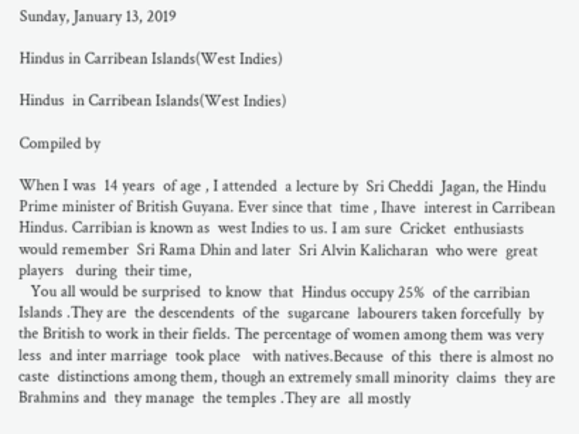Sunday, January 13, 2019

Hindus in Carribean Islands(West Indies)

Hindus  in Carribean Islands(West Indies)

Compiled by

When I was  14 years  of age , I attended  a lecture by  Sri Cheddi  Jagan, the Hindu Prime minister of British Guyana. Ever since that  time , Ihave  interest in Carribean Hindus. Carribian is known as  west Indies to us. I am sure  Cricket  enthusiasts  would remember  Sri Rama Dhin and later  Sri Alvin Kalicharan  who were  great  players   during  their time,
   You all would be surprised  to know  that  Hindus occupy 25%  of the carribian Islands .They are  the descendents  of the  sugarcane  labourers taken forcefully  by  the British to work in their fields. The percentage of women among them was very less  and inter marriage  took place   with natives.Because  of this  there is almost no caste  distinctions among them, though an extremely small minority  claims  they are Brahmins and  they manage  the temples .They are  all mostly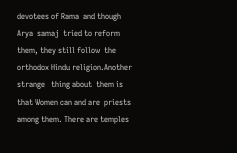devotees of Rama  and though Arya  samaj  tried to reform them, they still follow  the orthodox Hindu religion.Another  strange   thing about  them is that Women can and are  priests  among them. There are temples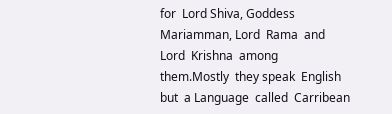for  Lord Shiva, Goddess Mariamman, Lord  Rama  and Lord  Krishna  among  them.Mostly  they speak  English but  a Language  called  Carribean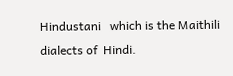Hindustani   which is the Maithili  dialects of  Hindi.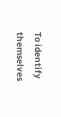To identify   themselves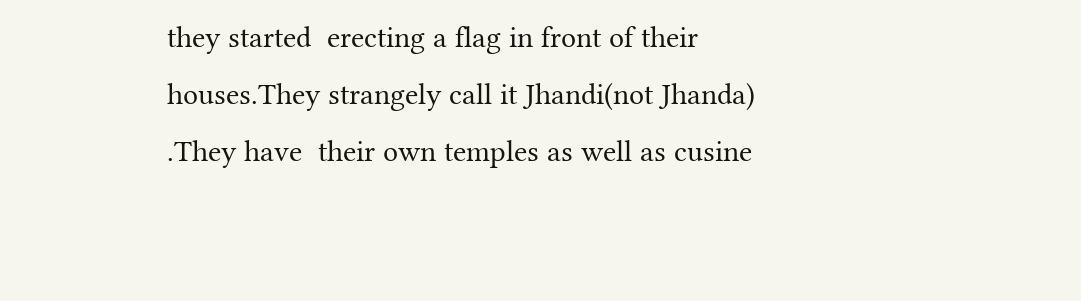they started  erecting a flag in front of their  houses.They strangely call it Jhandi(not Jhanda) .They have  their own temples as well as cusine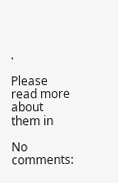.

Please  read more about them in

No comments: